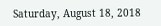Saturday, August 18, 2018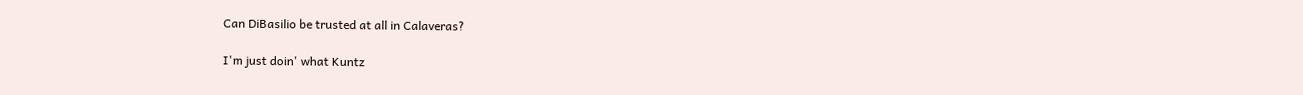Can DiBasilio be trusted at all in Calaveras?

I'm just doin' what Kuntz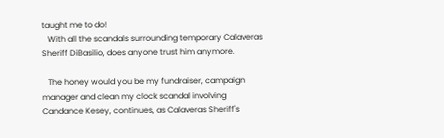taught me to do!
   With all the scandals surrounding temporary Calaveras Sheriff DiBasilio, does anyone trust him anymore.

   The honey would you be my fundraiser, campaign manager and clean my clock scandal involving Candance Kesey, continues, as Calaveras Sheriff's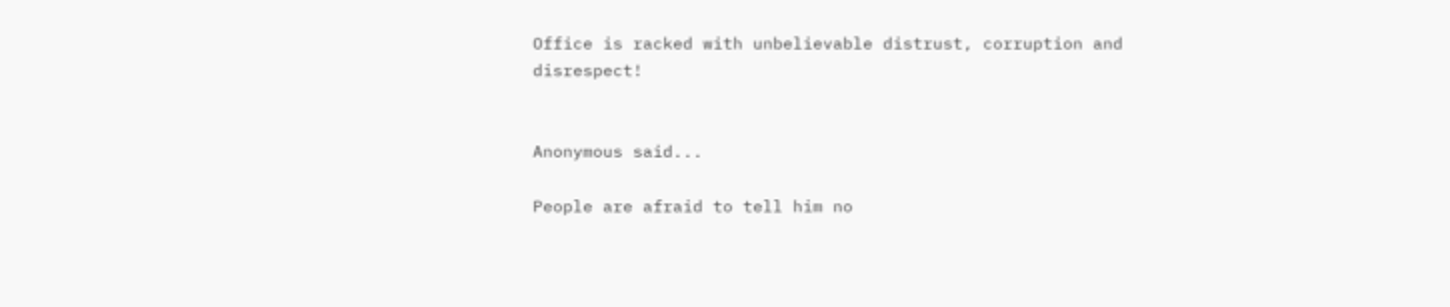Office is racked with unbelievable distrust, corruption and disrespect!


Anonymous said...

People are afraid to tell him no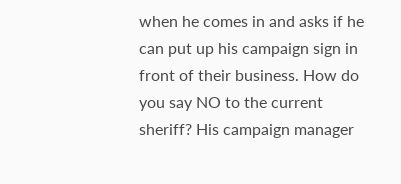when he comes in and asks if he can put up his campaign sign in front of their business. How do you say NO to the current sheriff? His campaign manager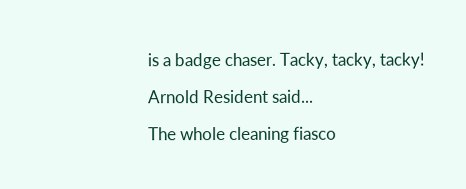is a badge chaser. Tacky, tacky, tacky!

Arnold Resident said...

The whole cleaning fiasco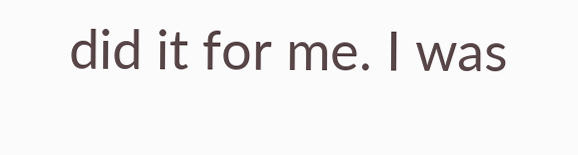did it for me. I was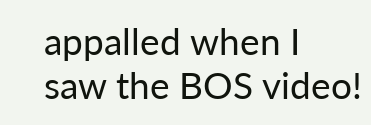appalled when I saw the BOS video!